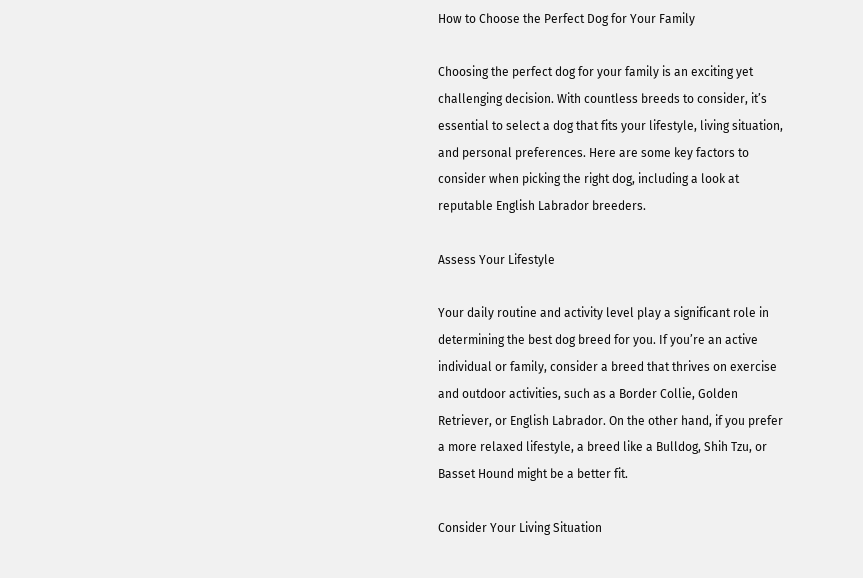How to Choose the Perfect Dog for Your Family

Choosing the perfect dog for your family is an exciting yet challenging decision. With countless breeds to consider, it’s essential to select a dog that fits your lifestyle, living situation, and personal preferences. Here are some key factors to consider when picking the right dog, including a look at reputable English Labrador breeders.

Assess Your Lifestyle

Your daily routine and activity level play a significant role in determining the best dog breed for you. If you’re an active individual or family, consider a breed that thrives on exercise and outdoor activities, such as a Border Collie, Golden Retriever, or English Labrador. On the other hand, if you prefer a more relaxed lifestyle, a breed like a Bulldog, Shih Tzu, or Basset Hound might be a better fit.

Consider Your Living Situation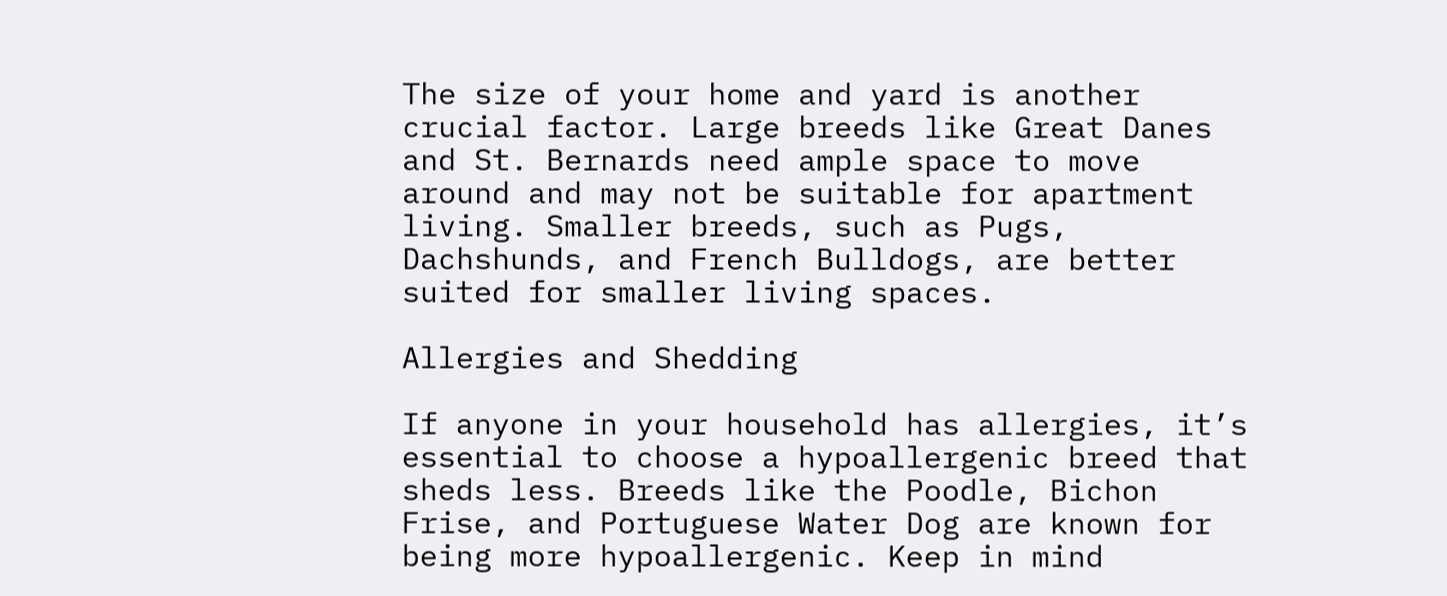The size of your home and yard is another crucial factor. Large breeds like Great Danes and St. Bernards need ample space to move around and may not be suitable for apartment living. Smaller breeds, such as Pugs, Dachshunds, and French Bulldogs, are better suited for smaller living spaces.

Allergies and Shedding

If anyone in your household has allergies, it’s essential to choose a hypoallergenic breed that sheds less. Breeds like the Poodle, Bichon Frise, and Portuguese Water Dog are known for being more hypoallergenic. Keep in mind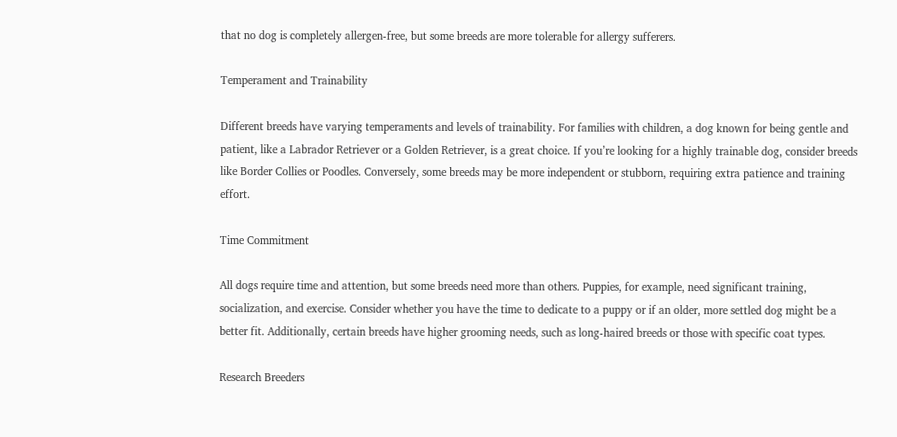that no dog is completely allergen-free, but some breeds are more tolerable for allergy sufferers.

Temperament and Trainability

Different breeds have varying temperaments and levels of trainability. For families with children, a dog known for being gentle and patient, like a Labrador Retriever or a Golden Retriever, is a great choice. If you’re looking for a highly trainable dog, consider breeds like Border Collies or Poodles. Conversely, some breeds may be more independent or stubborn, requiring extra patience and training effort.

Time Commitment

All dogs require time and attention, but some breeds need more than others. Puppies, for example, need significant training, socialization, and exercise. Consider whether you have the time to dedicate to a puppy or if an older, more settled dog might be a better fit. Additionally, certain breeds have higher grooming needs, such as long-haired breeds or those with specific coat types.

Research Breeders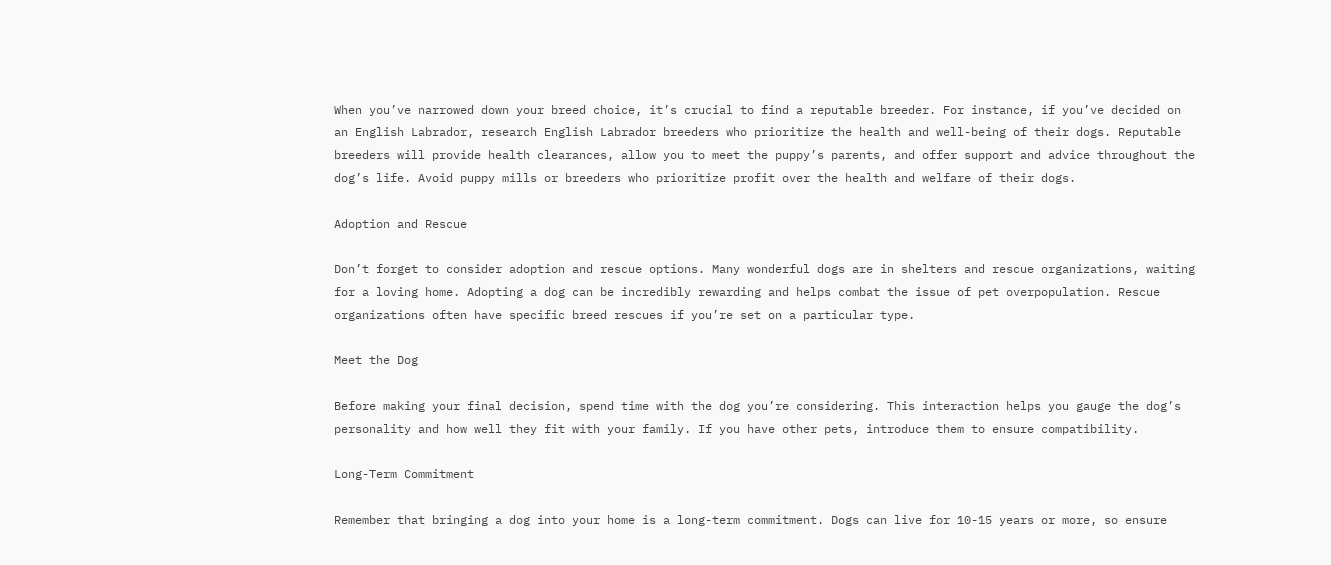When you’ve narrowed down your breed choice, it’s crucial to find a reputable breeder. For instance, if you’ve decided on an English Labrador, research English Labrador breeders who prioritize the health and well-being of their dogs. Reputable breeders will provide health clearances, allow you to meet the puppy’s parents, and offer support and advice throughout the dog’s life. Avoid puppy mills or breeders who prioritize profit over the health and welfare of their dogs.

Adoption and Rescue

Don’t forget to consider adoption and rescue options. Many wonderful dogs are in shelters and rescue organizations, waiting for a loving home. Adopting a dog can be incredibly rewarding and helps combat the issue of pet overpopulation. Rescue organizations often have specific breed rescues if you’re set on a particular type.

Meet the Dog

Before making your final decision, spend time with the dog you’re considering. This interaction helps you gauge the dog’s personality and how well they fit with your family. If you have other pets, introduce them to ensure compatibility.

Long-Term Commitment

Remember that bringing a dog into your home is a long-term commitment. Dogs can live for 10-15 years or more, so ensure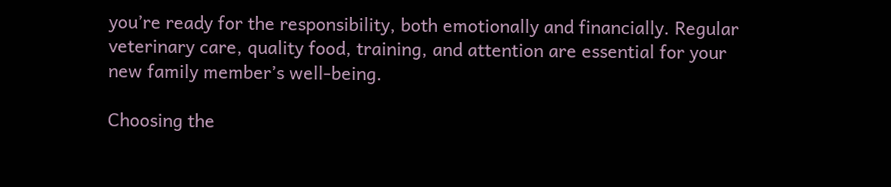you’re ready for the responsibility, both emotionally and financially. Regular veterinary care, quality food, training, and attention are essential for your new family member’s well-being.

Choosing the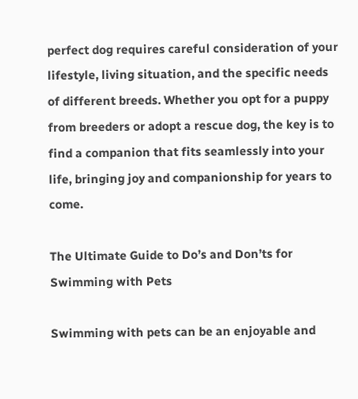perfect dog requires careful consideration of your lifestyle, living situation, and the specific needs of different breeds. Whether you opt for a puppy from breeders or adopt a rescue dog, the key is to find a companion that fits seamlessly into your life, bringing joy and companionship for years to come.

The Ultimate Guide to Do’s and Don’ts for Swimming with Pets

Swimming with pets can be an enjoyable and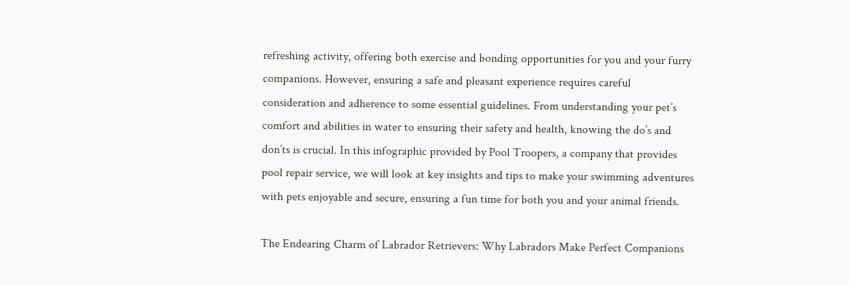refreshing activity, offering both exercise and bonding opportunities for you and your furry companions. However, ensuring a safe and pleasant experience requires careful consideration and adherence to some essential guidelines. From understanding your pet’s comfort and abilities in water to ensuring their safety and health, knowing the do’s and don’ts is crucial. In this infographic provided by Pool Troopers, a company that provides pool repair service, we will look at key insights and tips to make your swimming adventures with pets enjoyable and secure, ensuring a fun time for both you and your animal friends.

The Endearing Charm of Labrador Retrievers: Why Labradors Make Perfect Companions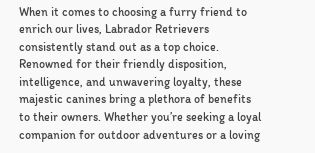When it comes to choosing a furry friend to enrich our lives, Labrador Retrievers consistently stand out as a top choice. Renowned for their friendly disposition, intelligence, and unwavering loyalty, these majestic canines bring a plethora of benefits to their owners. Whether you’re seeking a loyal companion for outdoor adventures or a loving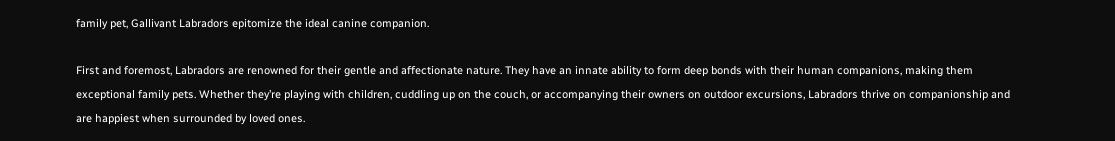family pet, Gallivant Labradors epitomize the ideal canine companion.

First and foremost, Labradors are renowned for their gentle and affectionate nature. They have an innate ability to form deep bonds with their human companions, making them exceptional family pets. Whether they’re playing with children, cuddling up on the couch, or accompanying their owners on outdoor excursions, Labradors thrive on companionship and are happiest when surrounded by loved ones.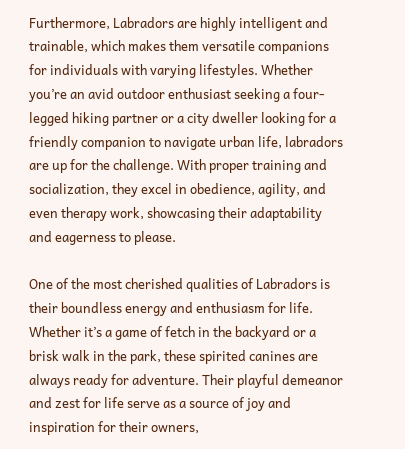Furthermore, Labradors are highly intelligent and trainable, which makes them versatile companions for individuals with varying lifestyles. Whether you’re an avid outdoor enthusiast seeking a four-legged hiking partner or a city dweller looking for a friendly companion to navigate urban life, labradors are up for the challenge. With proper training and socialization, they excel in obedience, agility, and even therapy work, showcasing their adaptability and eagerness to please.

One of the most cherished qualities of Labradors is their boundless energy and enthusiasm for life. Whether it’s a game of fetch in the backyard or a brisk walk in the park, these spirited canines are always ready for adventure. Their playful demeanor and zest for life serve as a source of joy and inspiration for their owners,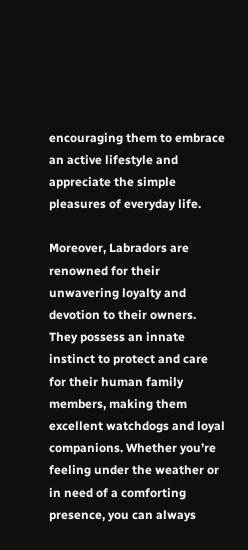encouraging them to embrace an active lifestyle and appreciate the simple pleasures of everyday life.

Moreover, Labradors are renowned for their unwavering loyalty and devotion to their owners. They possess an innate instinct to protect and care for their human family members, making them excellent watchdogs and loyal companions. Whether you’re feeling under the weather or in need of a comforting presence, you can always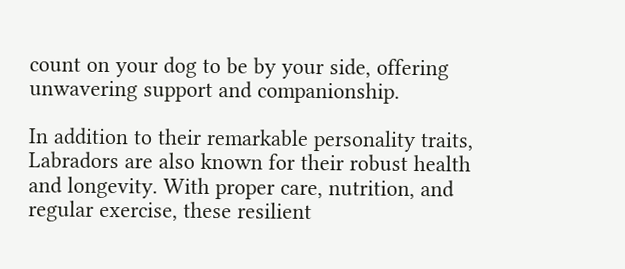count on your dog to be by your side, offering unwavering support and companionship.

In addition to their remarkable personality traits, Labradors are also known for their robust health and longevity. With proper care, nutrition, and regular exercise, these resilient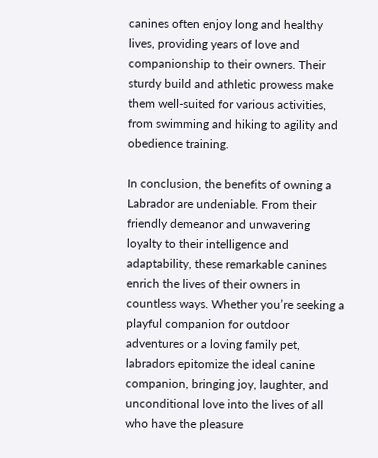canines often enjoy long and healthy lives, providing years of love and companionship to their owners. Their sturdy build and athletic prowess make them well-suited for various activities, from swimming and hiking to agility and obedience training.

In conclusion, the benefits of owning a Labrador are undeniable. From their friendly demeanor and unwavering loyalty to their intelligence and adaptability, these remarkable canines enrich the lives of their owners in countless ways. Whether you’re seeking a playful companion for outdoor adventures or a loving family pet, labradors epitomize the ideal canine companion, bringing joy, laughter, and unconditional love into the lives of all who have the pleasure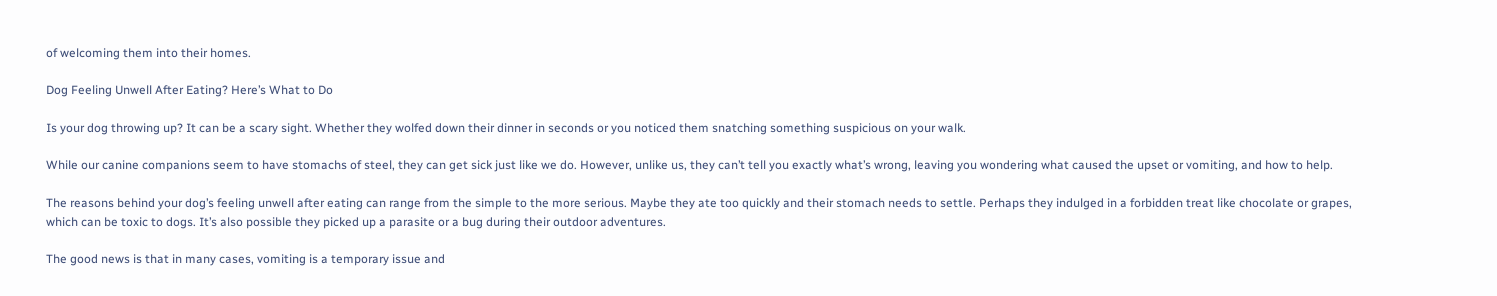of welcoming them into their homes.

Dog Feeling Unwell After Eating? Here’s What to Do

Is your dog throwing up? It can be a scary sight. Whether they wolfed down their dinner in seconds or you noticed them snatching something suspicious on your walk.

While our canine companions seem to have stomachs of steel, they can get sick just like we do. However, unlike us, they can’t tell you exactly what’s wrong, leaving you wondering what caused the upset or vomiting, and how to help.

The reasons behind your dog’s feeling unwell after eating can range from the simple to the more serious. Maybe they ate too quickly and their stomach needs to settle. Perhaps they indulged in a forbidden treat like chocolate or grapes, which can be toxic to dogs. It’s also possible they picked up a parasite or a bug during their outdoor adventures.

The good news is that in many cases, vomiting is a temporary issue and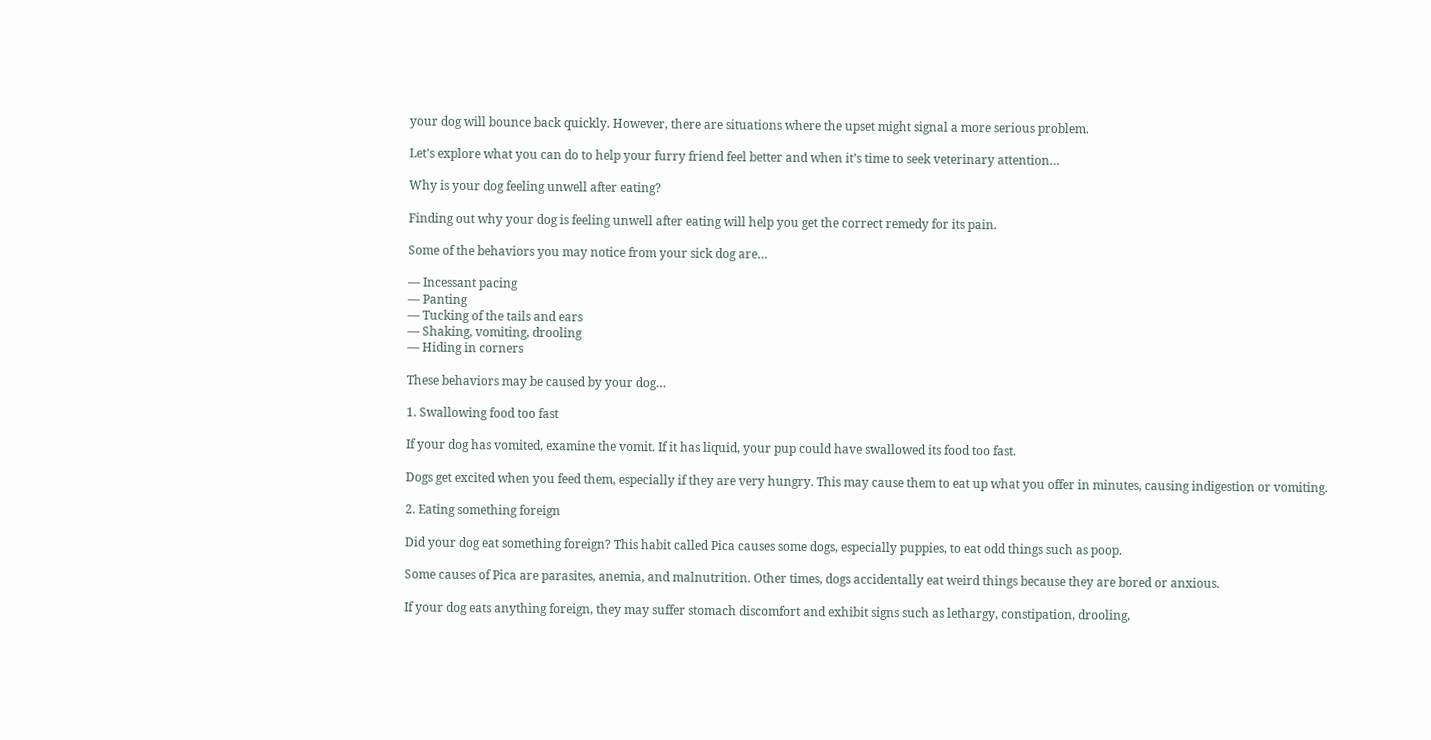your dog will bounce back quickly. However, there are situations where the upset might signal a more serious problem.

Let’s explore what you can do to help your furry friend feel better and when it’s time to seek veterinary attention…

Why is your dog feeling unwell after eating?

Finding out why your dog is feeling unwell after eating will help you get the correct remedy for its pain.

Some of the behaviors you may notice from your sick dog are…

— Incessant pacing
— Panting
— Tucking of the tails and ears
— Shaking, vomiting, drooling
— Hiding in corners

These behaviors may be caused by your dog…

1. Swallowing food too fast

If your dog has vomited, examine the vomit. If it has liquid, your pup could have swallowed its food too fast.

Dogs get excited when you feed them, especially if they are very hungry. This may cause them to eat up what you offer in minutes, causing indigestion or vomiting.

2. Eating something foreign

Did your dog eat something foreign? This habit called Pica causes some dogs, especially puppies, to eat odd things such as poop.

Some causes of Pica are parasites, anemia, and malnutrition. Other times, dogs accidentally eat weird things because they are bored or anxious.

If your dog eats anything foreign, they may suffer stomach discomfort and exhibit signs such as lethargy, constipation, drooling,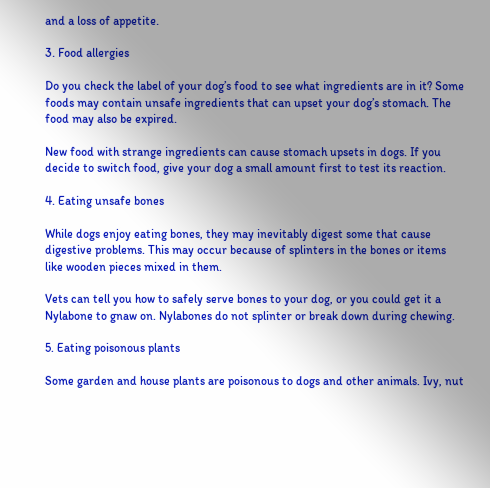and a loss of appetite.

3. Food allergies

Do you check the label of your dog’s food to see what ingredients are in it? Some foods may contain unsafe ingredients that can upset your dog’s stomach. The food may also be expired.

New food with strange ingredients can cause stomach upsets in dogs. If you decide to switch food, give your dog a small amount first to test its reaction.

4. Eating unsafe bones

While dogs enjoy eating bones, they may inevitably digest some that cause digestive problems. This may occur because of splinters in the bones or items like wooden pieces mixed in them.

Vets can tell you how to safely serve bones to your dog, or you could get it a Nylabone to gnaw on. Nylabones do not splinter or break down during chewing.

5. Eating poisonous plants

Some garden and house plants are poisonous to dogs and other animals. Ivy, nut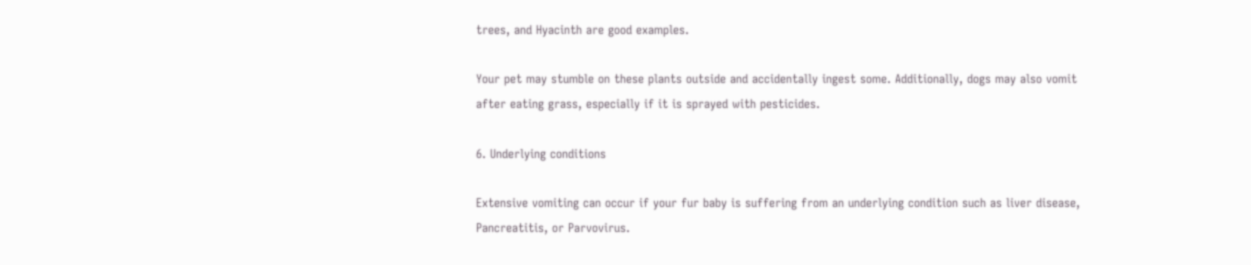trees, and Hyacinth are good examples.

Your pet may stumble on these plants outside and accidentally ingest some. Additionally, dogs may also vomit after eating grass, especially if it is sprayed with pesticides.

6. Underlying conditions

Extensive vomiting can occur if your fur baby is suffering from an underlying condition such as liver disease, Pancreatitis, or Parvovirus.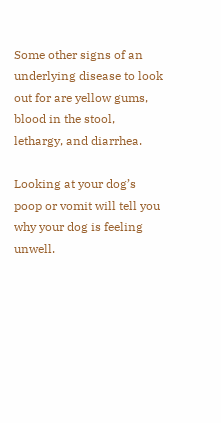Some other signs of an underlying disease to look out for are yellow gums, blood in the stool, lethargy, and diarrhea.

Looking at your dog’s poop or vomit will tell you why your dog is feeling unwell.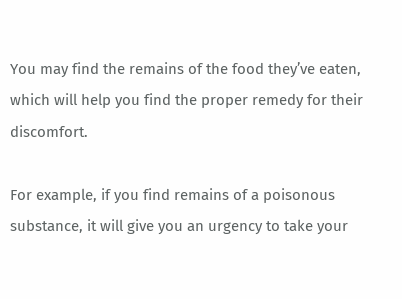You may find the remains of the food they’ve eaten, which will help you find the proper remedy for their discomfort.

For example, if you find remains of a poisonous substance, it will give you an urgency to take your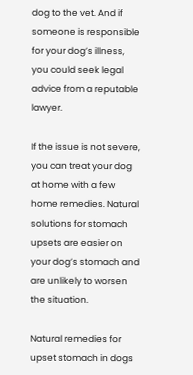dog to the vet. And if someone is responsible for your dog’s illness, you could seek legal advice from a reputable lawyer.

If the issue is not severe, you can treat your dog at home with a few home remedies. Natural solutions for stomach upsets are easier on your dog’s stomach and are unlikely to worsen the situation.

Natural remedies for upset stomach in dogs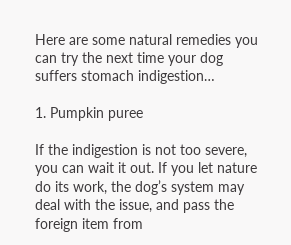Here are some natural remedies you can try the next time your dog suffers stomach indigestion…

1. Pumpkin puree

If the indigestion is not too severe, you can wait it out. If you let nature do its work, the dog’s system may deal with the issue, and pass the foreign item from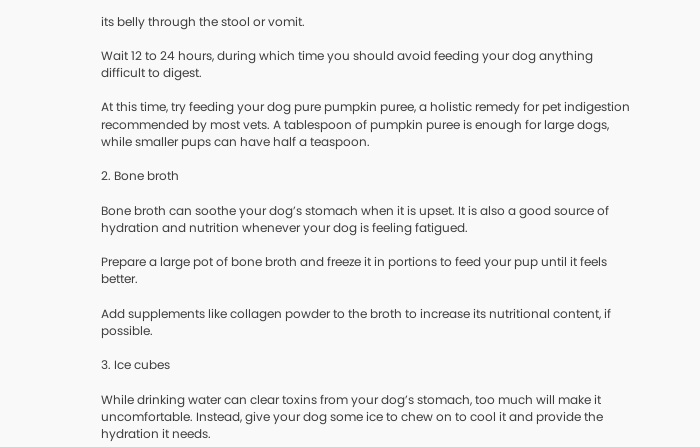its belly through the stool or vomit.

Wait 12 to 24 hours, during which time you should avoid feeding your dog anything difficult to digest.

At this time, try feeding your dog pure pumpkin puree, a holistic remedy for pet indigestion recommended by most vets. A tablespoon of pumpkin puree is enough for large dogs, while smaller pups can have half a teaspoon.

2. Bone broth

Bone broth can soothe your dog’s stomach when it is upset. It is also a good source of hydration and nutrition whenever your dog is feeling fatigued.

Prepare a large pot of bone broth and freeze it in portions to feed your pup until it feels better.

Add supplements like collagen powder to the broth to increase its nutritional content, if possible.

3. Ice cubes

While drinking water can clear toxins from your dog’s stomach, too much will make it uncomfortable. Instead, give your dog some ice to chew on to cool it and provide the hydration it needs.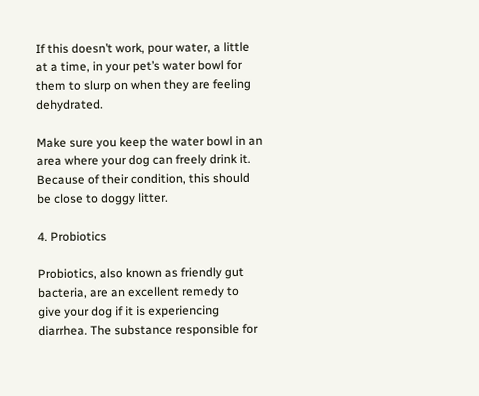If this doesn’t work, pour water, a little at a time, in your pet’s water bowl for them to slurp on when they are feeling dehydrated.

Make sure you keep the water bowl in an area where your dog can freely drink it. Because of their condition, this should be close to doggy litter.

4. Probiotics

Probiotics, also known as friendly gut bacteria, are an excellent remedy to give your dog if it is experiencing diarrhea. The substance responsible for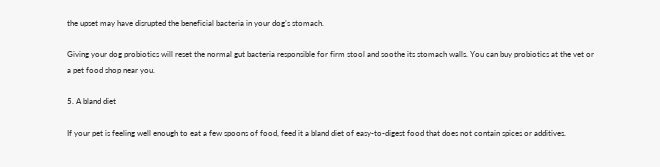the upset may have disrupted the beneficial bacteria in your dog’s stomach.

Giving your dog probiotics will reset the normal gut bacteria responsible for firm stool and soothe its stomach walls. You can buy probiotics at the vet or a pet food shop near you.

5. A bland diet

If your pet is feeling well enough to eat a few spoons of food, feed it a bland diet of easy-to-digest food that does not contain spices or additives.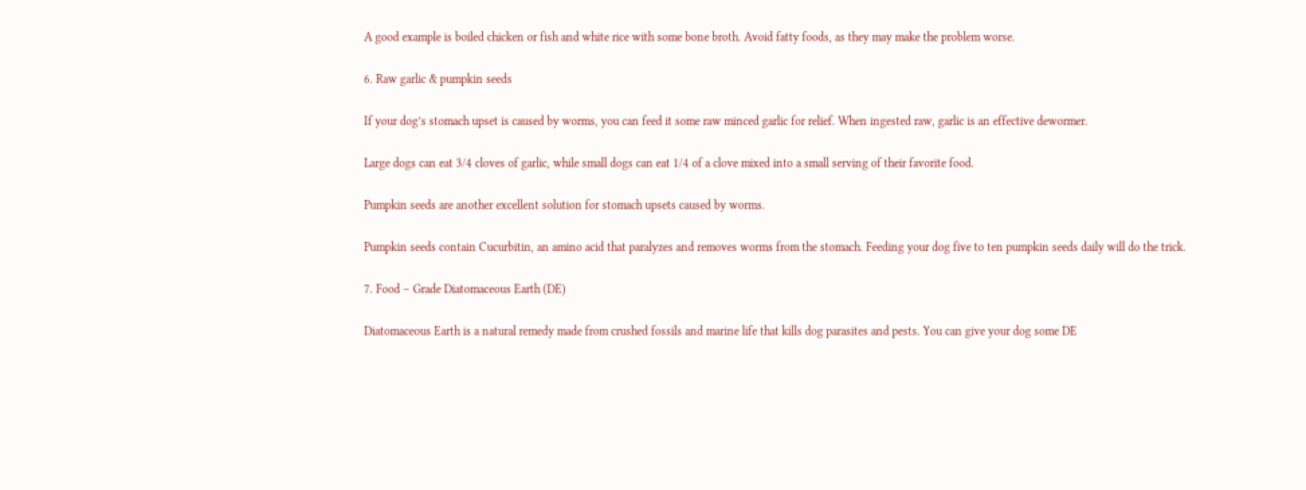A good example is boiled chicken or fish and white rice with some bone broth. Avoid fatty foods, as they may make the problem worse.

6. Raw garlic & pumpkin seeds

If your dog’s stomach upset is caused by worms, you can feed it some raw minced garlic for relief. When ingested raw, garlic is an effective dewormer.

Large dogs can eat 3/4 cloves of garlic, while small dogs can eat 1/4 of a clove mixed into a small serving of their favorite food.

Pumpkin seeds are another excellent solution for stomach upsets caused by worms.

Pumpkin seeds contain Cucurbitin, an amino acid that paralyzes and removes worms from the stomach. Feeding your dog five to ten pumpkin seeds daily will do the trick.

7. Food – Grade Diatomaceous Earth (DE)

Diatomaceous Earth is a natural remedy made from crushed fossils and marine life that kills dog parasites and pests. You can give your dog some DE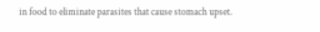in food to eliminate parasites that cause stomach upset.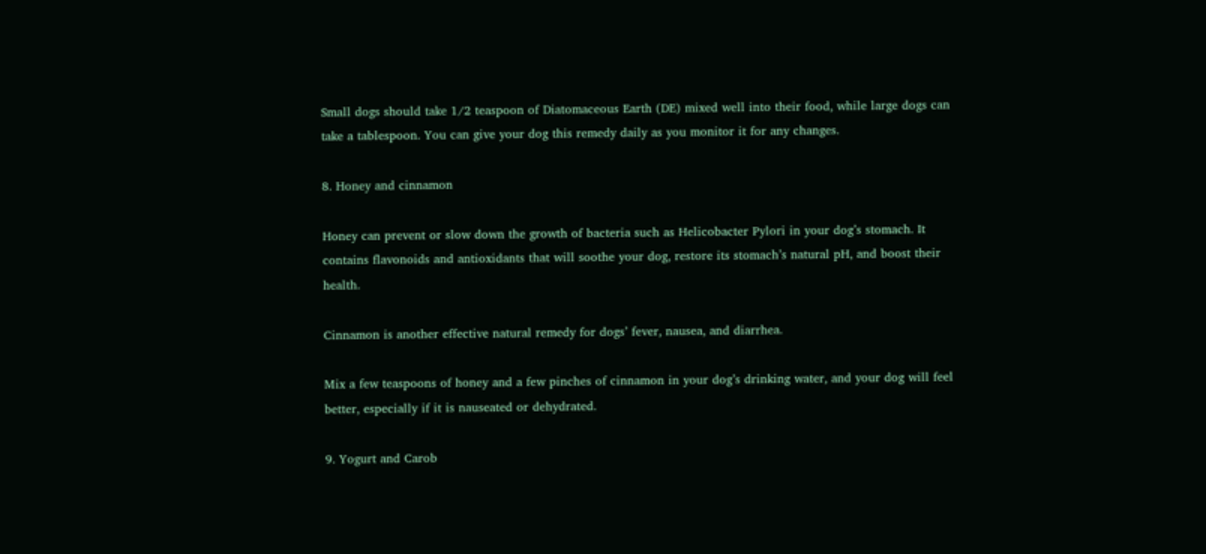Small dogs should take 1/2 teaspoon of Diatomaceous Earth (DE) mixed well into their food, while large dogs can take a tablespoon. You can give your dog this remedy daily as you monitor it for any changes.

8. Honey and cinnamon

Honey can prevent or slow down the growth of bacteria such as Helicobacter Pylori in your dog’s stomach. It contains flavonoids and antioxidants that will soothe your dog, restore its stomach’s natural pH, and boost their health.

Cinnamon is another effective natural remedy for dogs’ fever, nausea, and diarrhea.

Mix a few teaspoons of honey and a few pinches of cinnamon in your dog’s drinking water, and your dog will feel better, especially if it is nauseated or dehydrated.

9. Yogurt and Carob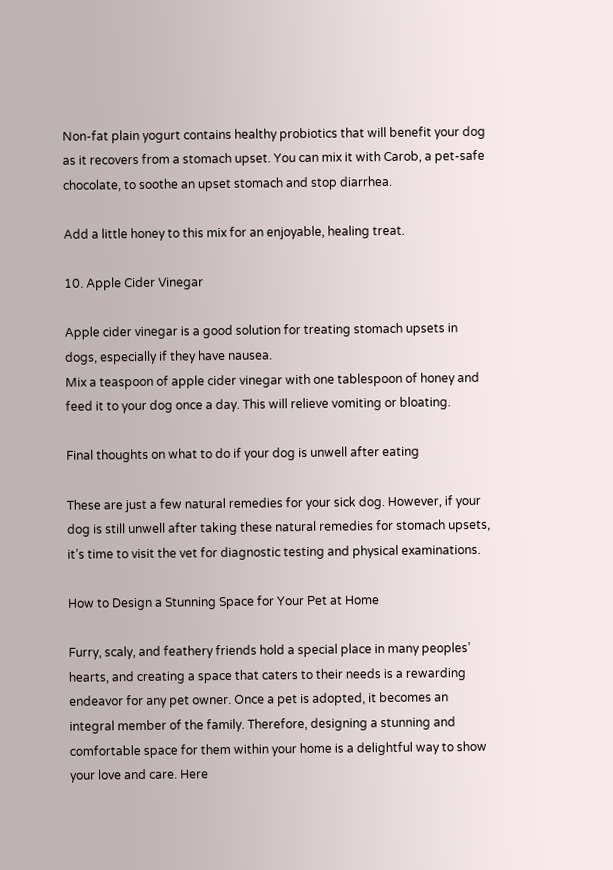Non-fat plain yogurt contains healthy probiotics that will benefit your dog as it recovers from a stomach upset. You can mix it with Carob, a pet-safe chocolate, to soothe an upset stomach and stop diarrhea.

Add a little honey to this mix for an enjoyable, healing treat.

10. Apple Cider Vinegar

Apple cider vinegar is a good solution for treating stomach upsets in dogs, especially if they have nausea.
Mix a teaspoon of apple cider vinegar with one tablespoon of honey and feed it to your dog once a day. This will relieve vomiting or bloating.

Final thoughts on what to do if your dog is unwell after eating

These are just a few natural remedies for your sick dog. However, if your dog is still unwell after taking these natural remedies for stomach upsets, it’s time to visit the vet for diagnostic testing and physical examinations.

How to Design a Stunning Space for Your Pet at Home

Furry, scaly, and feathery friends hold a special place in many peoples’ hearts, and creating a space that caters to their needs is a rewarding endeavor for any pet owner. Once a pet is adopted, it becomes an integral member of the family. Therefore, designing a stunning and comfortable space for them within your home is a delightful way to show your love and care. Here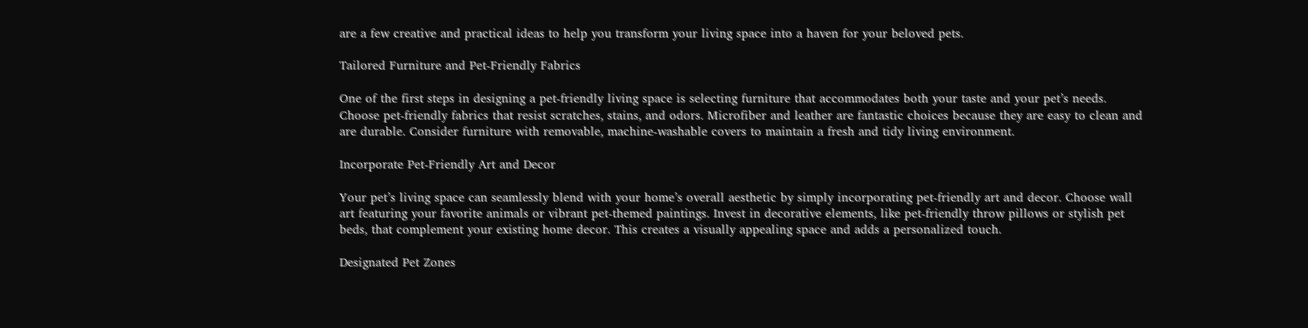are a few creative and practical ideas to help you transform your living space into a haven for your beloved pets.

Tailored Furniture and Pet-Friendly Fabrics

One of the first steps in designing a pet-friendly living space is selecting furniture that accommodates both your taste and your pet’s needs. Choose pet-friendly fabrics that resist scratches, stains, and odors. Microfiber and leather are fantastic choices because they are easy to clean and are durable. Consider furniture with removable, machine-washable covers to maintain a fresh and tidy living environment.

Incorporate Pet-Friendly Art and Decor

Your pet’s living space can seamlessly blend with your home’s overall aesthetic by simply incorporating pet-friendly art and decor. Choose wall art featuring your favorite animals or vibrant pet-themed paintings. Invest in decorative elements, like pet-friendly throw pillows or stylish pet beds, that complement your existing home decor. This creates a visually appealing space and adds a personalized touch.

Designated Pet Zones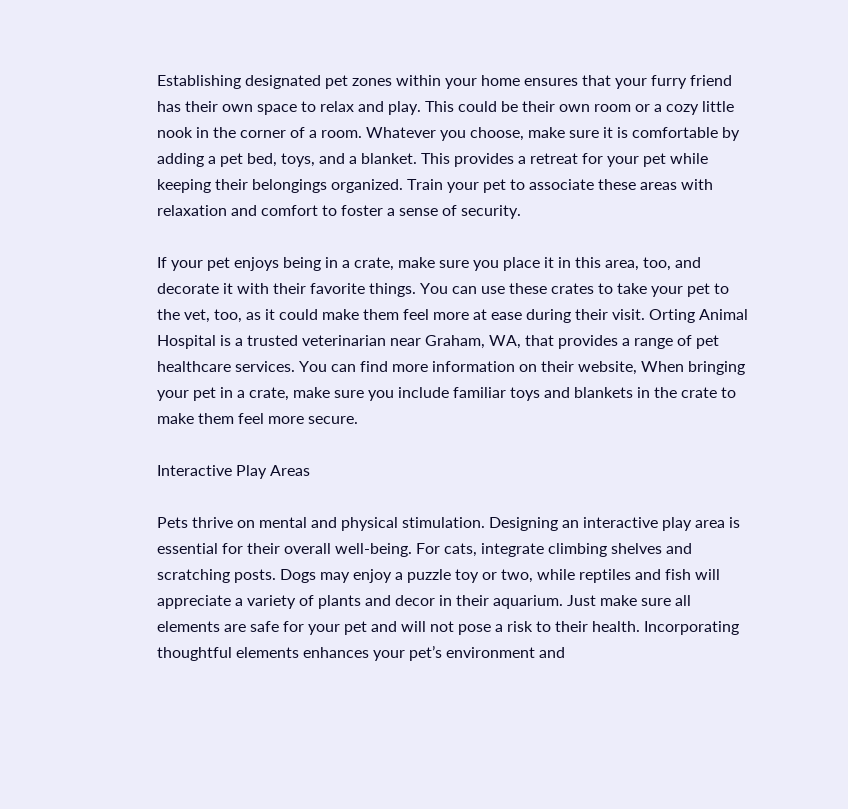Establishing designated pet zones within your home ensures that your furry friend has their own space to relax and play. This could be their own room or a cozy little nook in the corner of a room. Whatever you choose, make sure it is comfortable by adding a pet bed, toys, and a blanket. This provides a retreat for your pet while keeping their belongings organized. Train your pet to associate these areas with relaxation and comfort to foster a sense of security.

If your pet enjoys being in a crate, make sure you place it in this area, too, and decorate it with their favorite things. You can use these crates to take your pet to the vet, too, as it could make them feel more at ease during their visit. Orting Animal Hospital is a trusted veterinarian near Graham, WA, that provides a range of pet healthcare services. You can find more information on their website, When bringing your pet in a crate, make sure you include familiar toys and blankets in the crate to make them feel more secure.

Interactive Play Areas

Pets thrive on mental and physical stimulation. Designing an interactive play area is essential for their overall well-being. For cats, integrate climbing shelves and scratching posts. Dogs may enjoy a puzzle toy or two, while reptiles and fish will appreciate a variety of plants and decor in their aquarium. Just make sure all elements are safe for your pet and will not pose a risk to their health. Incorporating thoughtful elements enhances your pet’s environment and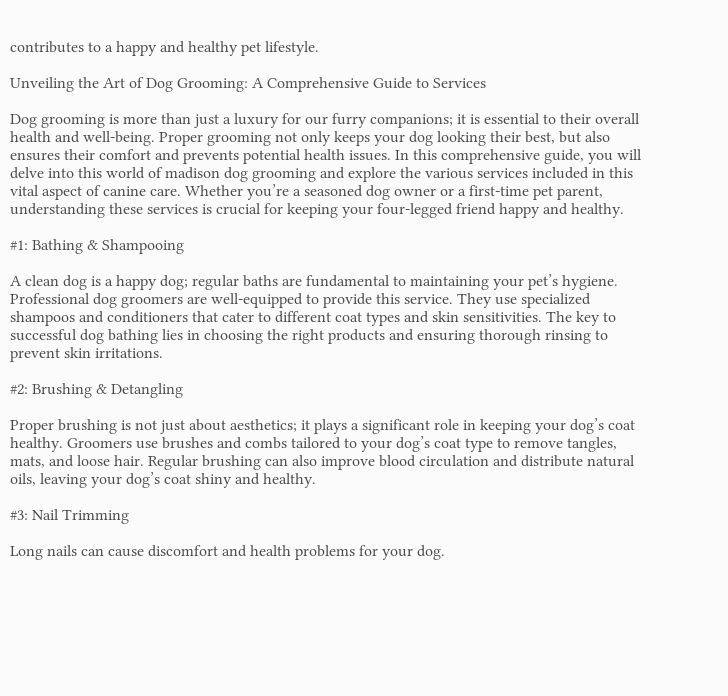contributes to a happy and healthy pet lifestyle.

Unveiling the Art of Dog Grooming: A Comprehensive Guide to Services

Dog grooming is more than just a luxury for our furry companions; it is essential to their overall health and well-being. Proper grooming not only keeps your dog looking their best, but also ensures their comfort and prevents potential health issues. In this comprehensive guide, you will delve into this world of madison dog grooming and explore the various services included in this vital aspect of canine care. Whether you’re a seasoned dog owner or a first-time pet parent, understanding these services is crucial for keeping your four-legged friend happy and healthy.

#1: Bathing & Shampooing

A clean dog is a happy dog; regular baths are fundamental to maintaining your pet’s hygiene. Professional dog groomers are well-equipped to provide this service. They use specialized shampoos and conditioners that cater to different coat types and skin sensitivities. The key to successful dog bathing lies in choosing the right products and ensuring thorough rinsing to prevent skin irritations.

#2: Brushing & Detangling

Proper brushing is not just about aesthetics; it plays a significant role in keeping your dog’s coat healthy. Groomers use brushes and combs tailored to your dog’s coat type to remove tangles, mats, and loose hair. Regular brushing can also improve blood circulation and distribute natural oils, leaving your dog’s coat shiny and healthy.

#3: Nail Trimming

Long nails can cause discomfort and health problems for your dog.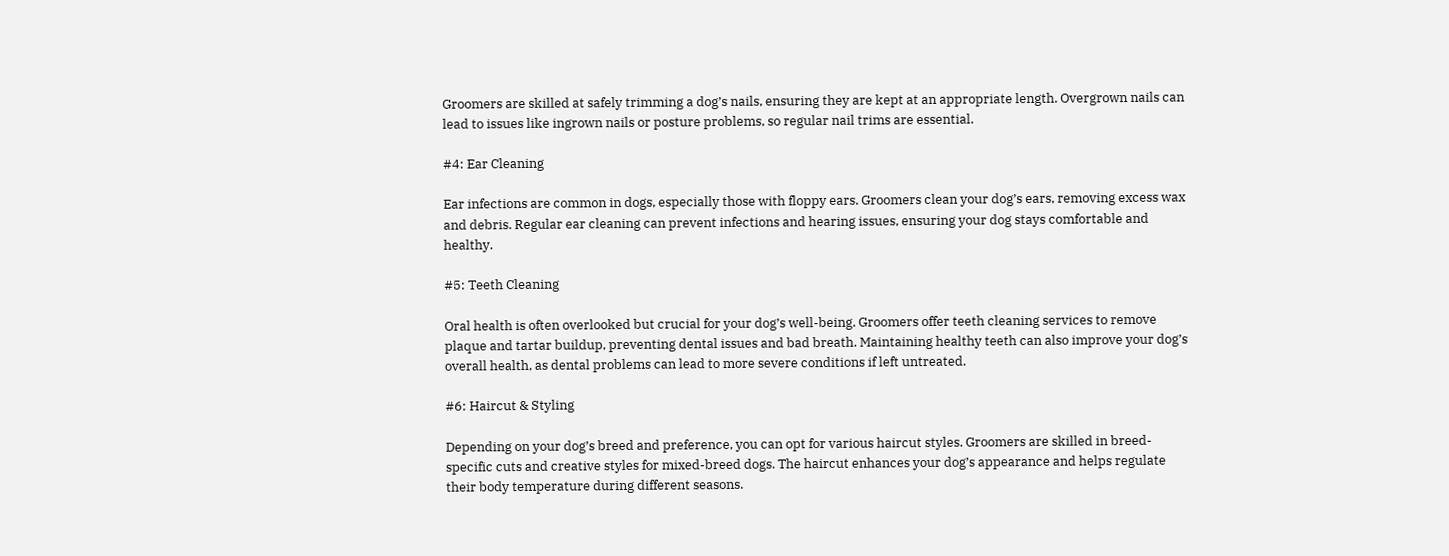Groomers are skilled at safely trimming a dog’s nails, ensuring they are kept at an appropriate length. Overgrown nails can lead to issues like ingrown nails or posture problems, so regular nail trims are essential.

#4: Ear Cleaning

Ear infections are common in dogs, especially those with floppy ears. Groomers clean your dog’s ears, removing excess wax and debris. Regular ear cleaning can prevent infections and hearing issues, ensuring your dog stays comfortable and healthy.

#5: Teeth Cleaning

Oral health is often overlooked but crucial for your dog’s well-being. Groomers offer teeth cleaning services to remove plaque and tartar buildup, preventing dental issues and bad breath. Maintaining healthy teeth can also improve your dog’s overall health, as dental problems can lead to more severe conditions if left untreated.

#6: Haircut & Styling

Depending on your dog’s breed and preference, you can opt for various haircut styles. Groomers are skilled in breed-specific cuts and creative styles for mixed-breed dogs. The haircut enhances your dog’s appearance and helps regulate their body temperature during different seasons.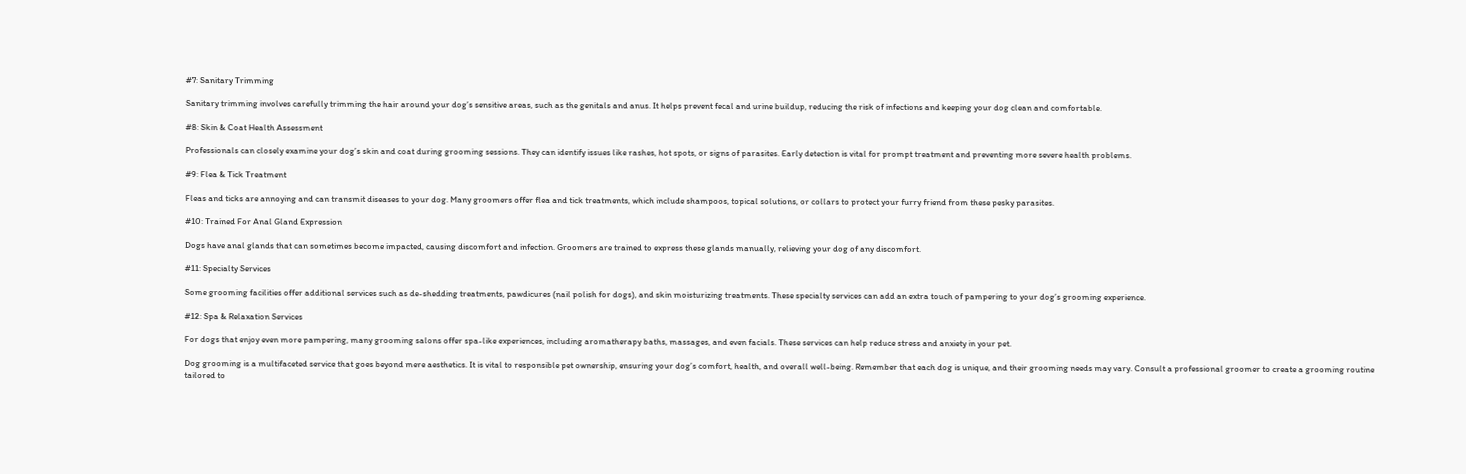#7: Sanitary Trimming

Sanitary trimming involves carefully trimming the hair around your dog’s sensitive areas, such as the genitals and anus. It helps prevent fecal and urine buildup, reducing the risk of infections and keeping your dog clean and comfortable.

#8: Skin & Coat Health Assessment

Professionals can closely examine your dog’s skin and coat during grooming sessions. They can identify issues like rashes, hot spots, or signs of parasites. Early detection is vital for prompt treatment and preventing more severe health problems.

#9: Flea & Tick Treatment

Fleas and ticks are annoying and can transmit diseases to your dog. Many groomers offer flea and tick treatments, which include shampoos, topical solutions, or collars to protect your furry friend from these pesky parasites.

#10: Trained For Anal Gland Expression

Dogs have anal glands that can sometimes become impacted, causing discomfort and infection. Groomers are trained to express these glands manually, relieving your dog of any discomfort.

#11: Specialty Services

Some grooming facilities offer additional services such as de-shedding treatments, pawdicures (nail polish for dogs), and skin moisturizing treatments. These specialty services can add an extra touch of pampering to your dog’s grooming experience.

#12: Spa & Relaxation Services

For dogs that enjoy even more pampering, many grooming salons offer spa-like experiences, including aromatherapy baths, massages, and even facials. These services can help reduce stress and anxiety in your pet.

Dog grooming is a multifaceted service that goes beyond mere aesthetics. It is vital to responsible pet ownership, ensuring your dog’s comfort, health, and overall well-being. Remember that each dog is unique, and their grooming needs may vary. Consult a professional groomer to create a grooming routine tailored to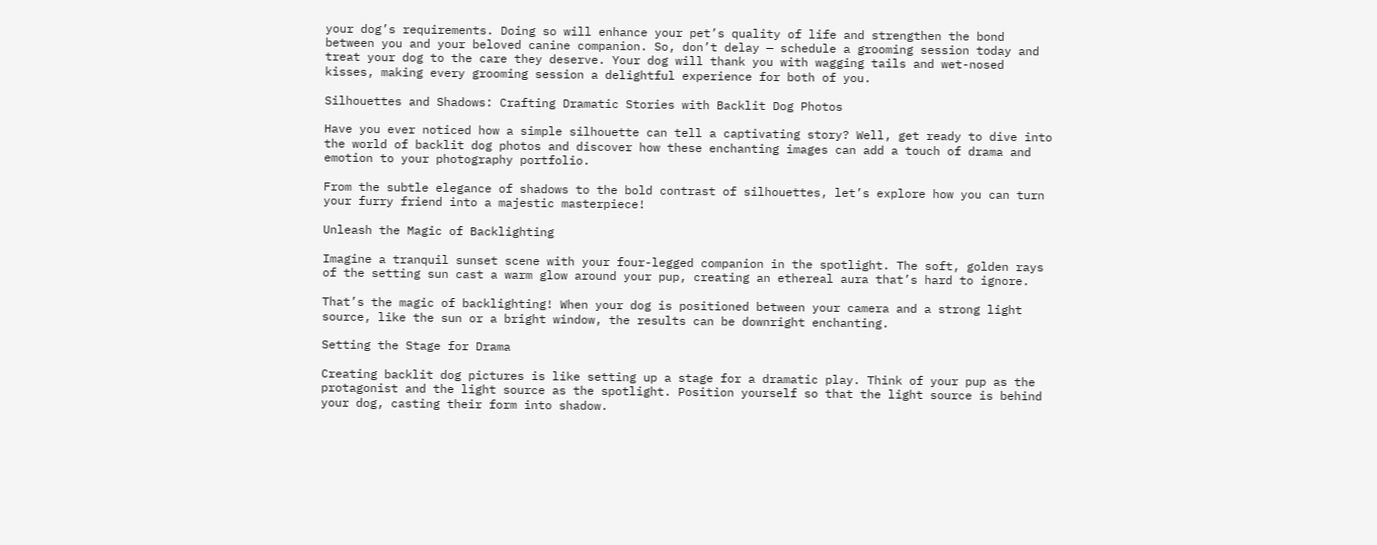your dog’s requirements. Doing so will enhance your pet’s quality of life and strengthen the bond between you and your beloved canine companion. So, don’t delay — schedule a grooming session today and treat your dog to the care they deserve. Your dog will thank you with wagging tails and wet-nosed kisses, making every grooming session a delightful experience for both of you.

Silhouettes and Shadows: Crafting Dramatic Stories with Backlit Dog Photos

Have you ever noticed how a simple silhouette can tell a captivating story? Well, get ready to dive into the world of backlit dog photos and discover how these enchanting images can add a touch of drama and emotion to your photography portfolio.

From the subtle elegance of shadows to the bold contrast of silhouettes, let’s explore how you can turn your furry friend into a majestic masterpiece!

Unleash the Magic of Backlighting

Imagine a tranquil sunset scene with your four-legged companion in the spotlight. The soft, golden rays of the setting sun cast a warm glow around your pup, creating an ethereal aura that’s hard to ignore.

That’s the magic of backlighting! When your dog is positioned between your camera and a strong light source, like the sun or a bright window, the results can be downright enchanting.

Setting the Stage for Drama

Creating backlit dog pictures is like setting up a stage for a dramatic play. Think of your pup as the protagonist and the light source as the spotlight. Position yourself so that the light source is behind your dog, casting their form into shadow.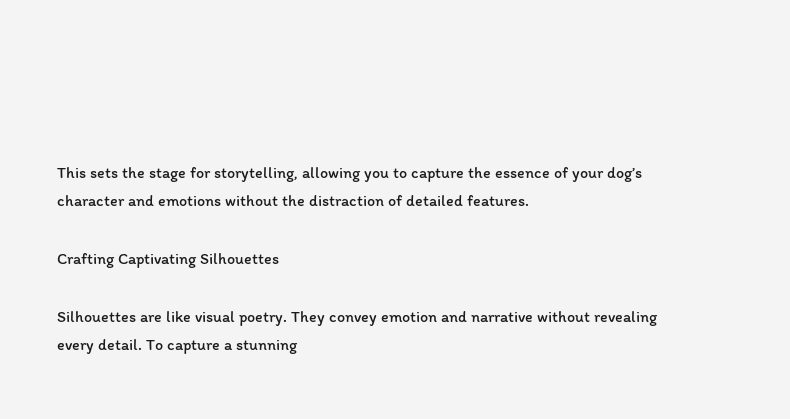This sets the stage for storytelling, allowing you to capture the essence of your dog’s character and emotions without the distraction of detailed features.

Crafting Captivating Silhouettes

Silhouettes are like visual poetry. They convey emotion and narrative without revealing every detail. To capture a stunning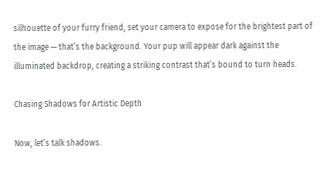silhouette of your furry friend, set your camera to expose for the brightest part of the image — that’s the background. Your pup will appear dark against the illuminated backdrop, creating a striking contrast that’s bound to turn heads.

Chasing Shadows for Artistic Depth

Now, let’s talk shadows.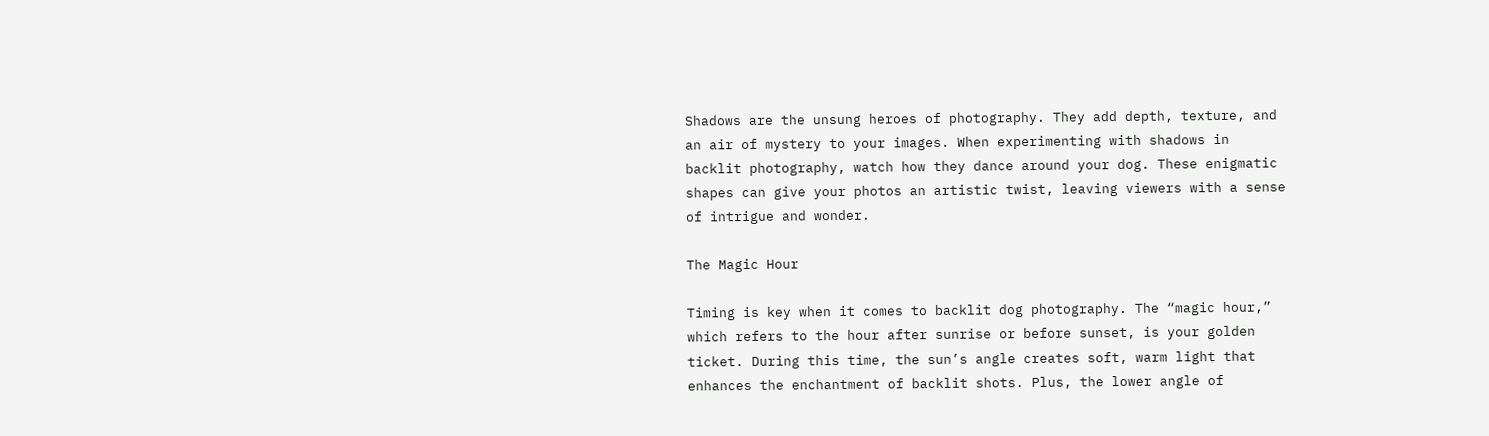Shadows are the unsung heroes of photography. They add depth, texture, and an air of mystery to your images. When experimenting with shadows in backlit photography, watch how they dance around your dog. These enigmatic shapes can give your photos an artistic twist, leaving viewers with a sense of intrigue and wonder.

The Magic Hour

Timing is key when it comes to backlit dog photography. The “magic hour,” which refers to the hour after sunrise or before sunset, is your golden ticket. During this time, the sun’s angle creates soft, warm light that enhances the enchantment of backlit shots. Plus, the lower angle of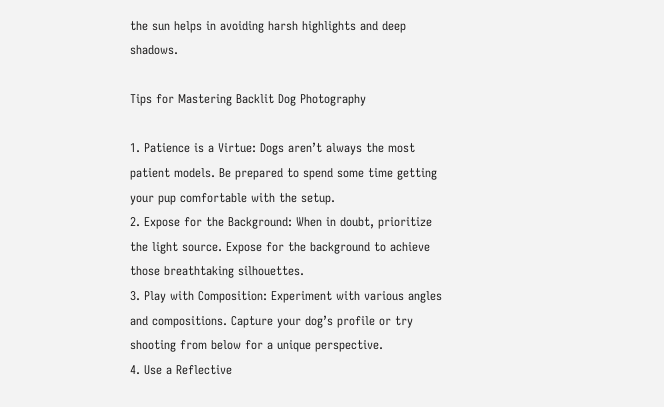the sun helps in avoiding harsh highlights and deep shadows.

Tips for Mastering Backlit Dog Photography

1. Patience is a Virtue: Dogs aren’t always the most patient models. Be prepared to spend some time getting your pup comfortable with the setup.
2. Expose for the Background: When in doubt, prioritize the light source. Expose for the background to achieve those breathtaking silhouettes.
3. Play with Composition: Experiment with various angles and compositions. Capture your dog’s profile or try shooting from below for a unique perspective.
4. Use a Reflective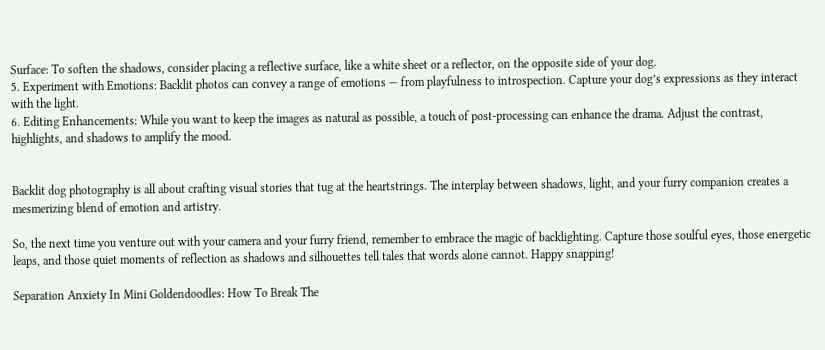Surface: To soften the shadows, consider placing a reflective surface, like a white sheet or a reflector, on the opposite side of your dog.
5. Experiment with Emotions: Backlit photos can convey a range of emotions — from playfulness to introspection. Capture your dog’s expressions as they interact with the light.
6. Editing Enhancements: While you want to keep the images as natural as possible, a touch of post-processing can enhance the drama. Adjust the contrast, highlights, and shadows to amplify the mood.


Backlit dog photography is all about crafting visual stories that tug at the heartstrings. The interplay between shadows, light, and your furry companion creates a mesmerizing blend of emotion and artistry.

So, the next time you venture out with your camera and your furry friend, remember to embrace the magic of backlighting. Capture those soulful eyes, those energetic leaps, and those quiet moments of reflection as shadows and silhouettes tell tales that words alone cannot. Happy snapping!

Separation Anxiety In Mini Goldendoodles: How To Break The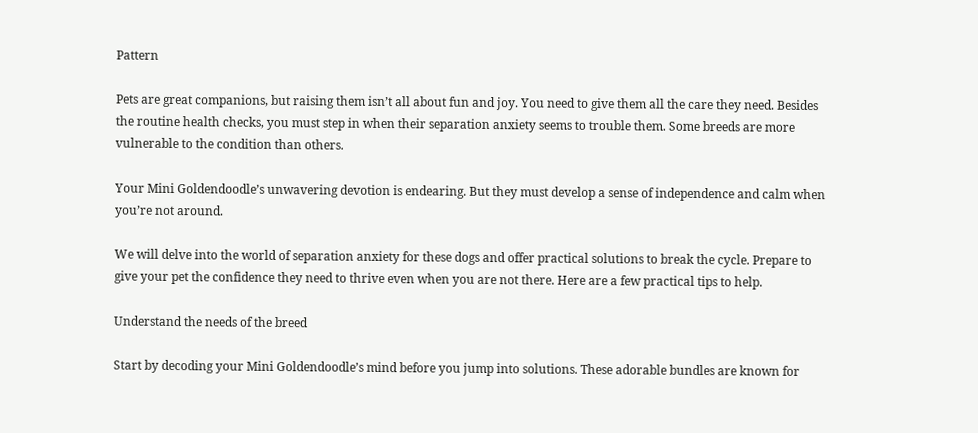Pattern

Pets are great companions, but raising them isn’t all about fun and joy. You need to give them all the care they need. Besides the routine health checks, you must step in when their separation anxiety seems to trouble them. Some breeds are more vulnerable to the condition than others.

Your Mini Goldendoodle’s unwavering devotion is endearing. But they must develop a sense of independence and calm when you’re not around.

We will delve into the world of separation anxiety for these dogs and offer practical solutions to break the cycle. Prepare to give your pet the confidence they need to thrive even when you are not there. Here are a few practical tips to help.

Understand the needs of the breed

Start by decoding your Mini Goldendoodle’s mind before you jump into solutions. These adorable bundles are known for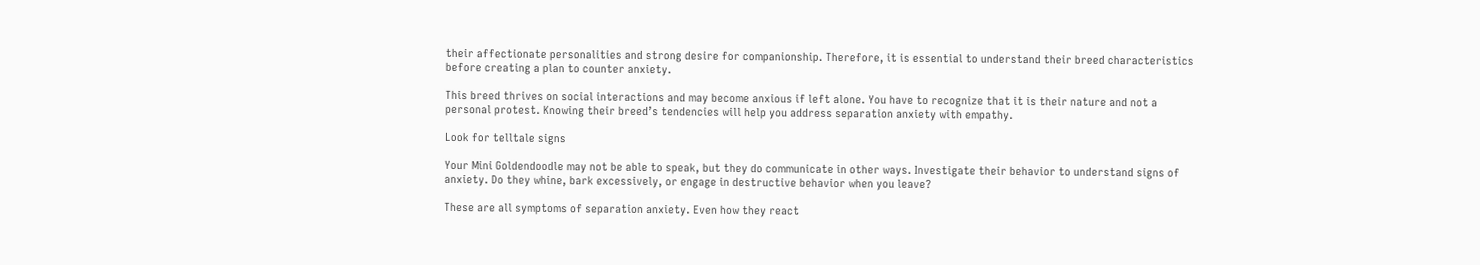their affectionate personalities and strong desire for companionship. Therefore, it is essential to understand their breed characteristics before creating a plan to counter anxiety.

This breed thrives on social interactions and may become anxious if left alone. You have to recognize that it is their nature and not a personal protest. Knowing their breed’s tendencies will help you address separation anxiety with empathy.

Look for telltale signs

Your Mini Goldendoodle may not be able to speak, but they do communicate in other ways. Investigate their behavior to understand signs of anxiety. Do they whine, bark excessively, or engage in destructive behavior when you leave?

These are all symptoms of separation anxiety. Even how they react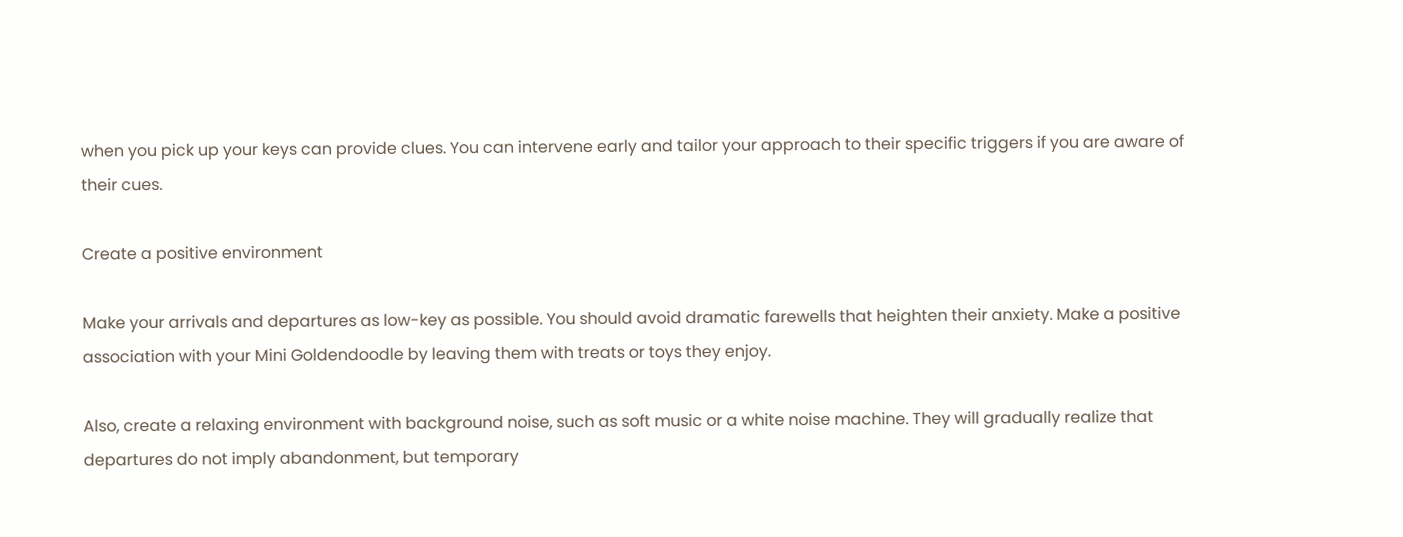when you pick up your keys can provide clues. You can intervene early and tailor your approach to their specific triggers if you are aware of their cues.

Create a positive environment

Make your arrivals and departures as low-key as possible. You should avoid dramatic farewells that heighten their anxiety. Make a positive association with your Mini Goldendoodle by leaving them with treats or toys they enjoy.

Also, create a relaxing environment with background noise, such as soft music or a white noise machine. They will gradually realize that departures do not imply abandonment, but temporary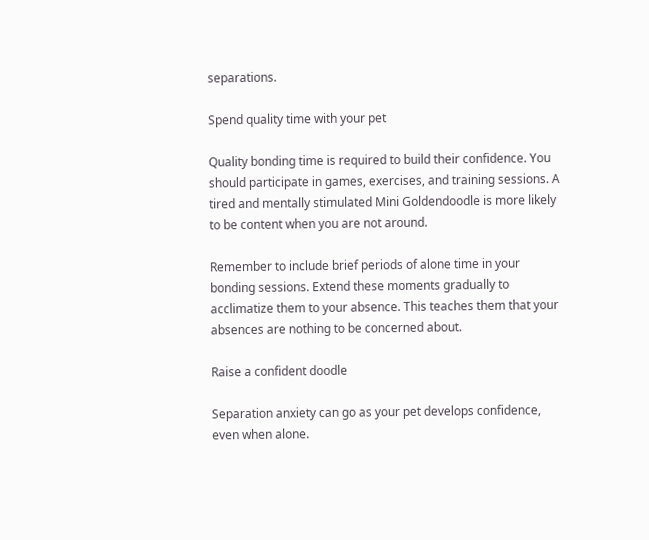separations.

Spend quality time with your pet

Quality bonding time is required to build their confidence. You should participate in games, exercises, and training sessions. A tired and mentally stimulated Mini Goldendoodle is more likely to be content when you are not around.

Remember to include brief periods of alone time in your bonding sessions. Extend these moments gradually to acclimatize them to your absence. This teaches them that your absences are nothing to be concerned about.

Raise a confident doodle

Separation anxiety can go as your pet develops confidence, even when alone.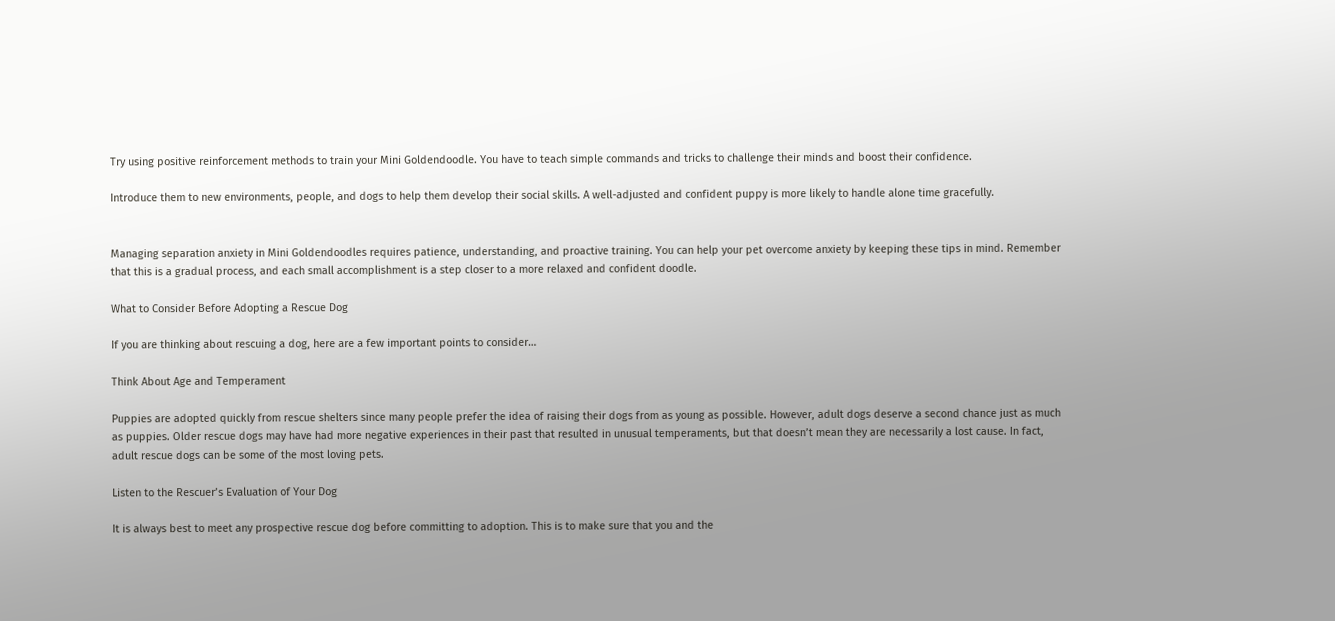Try using positive reinforcement methods to train your Mini Goldendoodle. You have to teach simple commands and tricks to challenge their minds and boost their confidence.

Introduce them to new environments, people, and dogs to help them develop their social skills. A well-adjusted and confident puppy is more likely to handle alone time gracefully.


Managing separation anxiety in Mini Goldendoodles requires patience, understanding, and proactive training. You can help your pet overcome anxiety by keeping these tips in mind. Remember that this is a gradual process, and each small accomplishment is a step closer to a more relaxed and confident doodle.

What to Consider Before Adopting a Rescue Dog

If you are thinking about rescuing a dog, here are a few important points to consider…

Think About Age and Temperament

Puppies are adopted quickly from rescue shelters since many people prefer the idea of raising their dogs from as young as possible. However, adult dogs deserve a second chance just as much as puppies. Older rescue dogs may have had more negative experiences in their past that resulted in unusual temperaments, but that doesn’t mean they are necessarily a lost cause. In fact, adult rescue dogs can be some of the most loving pets.

Listen to the Rescuer’s Evaluation of Your Dog

It is always best to meet any prospective rescue dog before committing to adoption. This is to make sure that you and the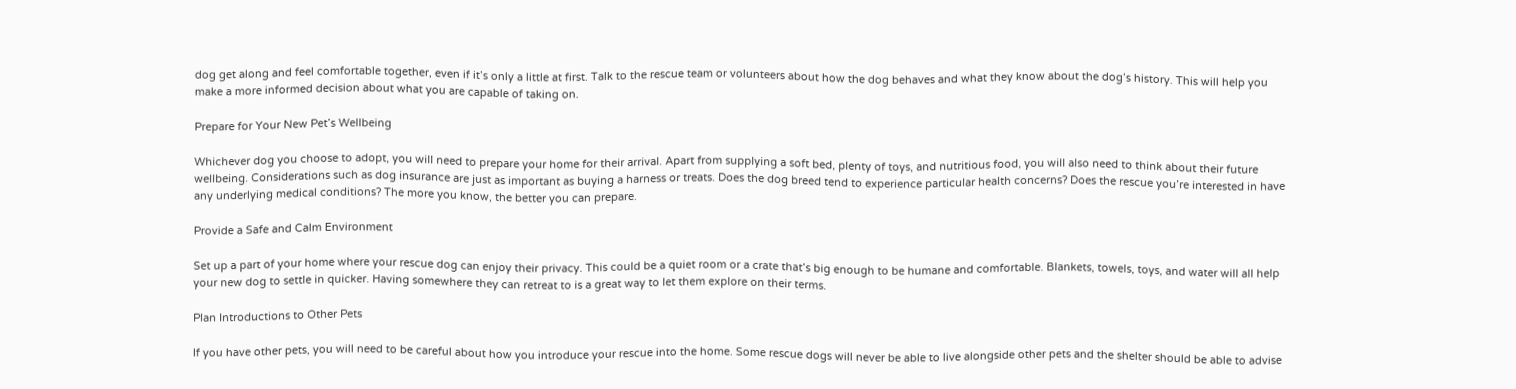dog get along and feel comfortable together, even if it’s only a little at first. Talk to the rescue team or volunteers about how the dog behaves and what they know about the dog’s history. This will help you make a more informed decision about what you are capable of taking on.

Prepare for Your New Pet’s Wellbeing

Whichever dog you choose to adopt, you will need to prepare your home for their arrival. Apart from supplying a soft bed, plenty of toys, and nutritious food, you will also need to think about their future wellbeing. Considerations such as dog insurance are just as important as buying a harness or treats. Does the dog breed tend to experience particular health concerns? Does the rescue you’re interested in have any underlying medical conditions? The more you know, the better you can prepare.

Provide a Safe and Calm Environment

Set up a part of your home where your rescue dog can enjoy their privacy. This could be a quiet room or a crate that’s big enough to be humane and comfortable. Blankets, towels, toys, and water will all help your new dog to settle in quicker. Having somewhere they can retreat to is a great way to let them explore on their terms.

Plan Introductions to Other Pets

If you have other pets, you will need to be careful about how you introduce your rescue into the home. Some rescue dogs will never be able to live alongside other pets and the shelter should be able to advise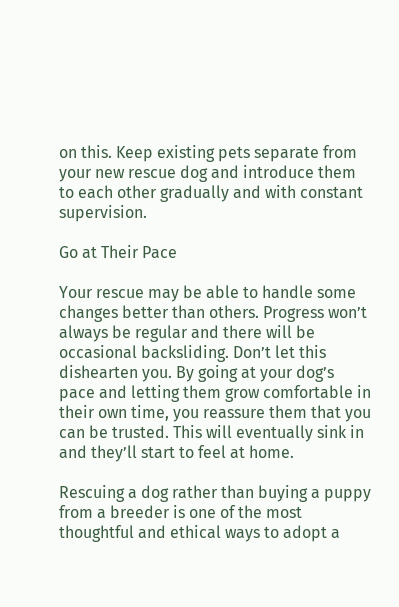on this. Keep existing pets separate from your new rescue dog and introduce them to each other gradually and with constant supervision.

Go at Their Pace

Your rescue may be able to handle some changes better than others. Progress won’t always be regular and there will be occasional backsliding. Don’t let this dishearten you. By going at your dog’s pace and letting them grow comfortable in their own time, you reassure them that you can be trusted. This will eventually sink in and they’ll start to feel at home.

Rescuing a dog rather than buying a puppy from a breeder is one of the most thoughtful and ethical ways to adopt a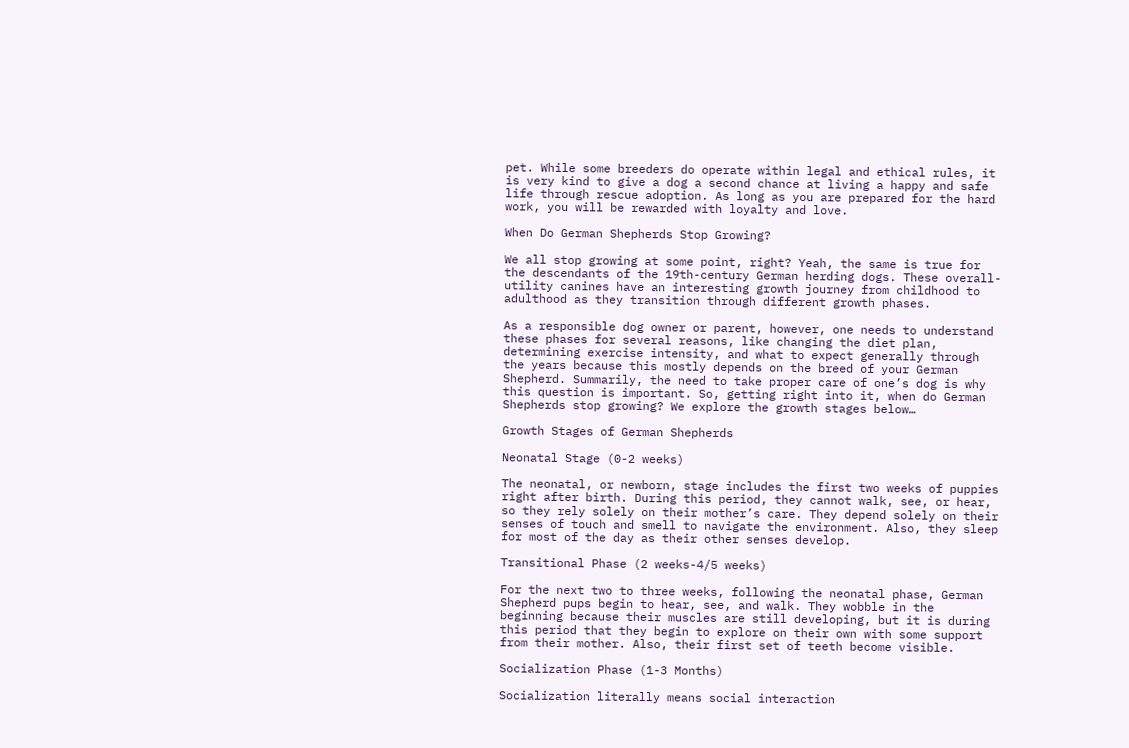pet. While some breeders do operate within legal and ethical rules, it is very kind to give a dog a second chance at living a happy and safe life through rescue adoption. As long as you are prepared for the hard work, you will be rewarded with loyalty and love.

When Do German Shepherds Stop Growing?

We all stop growing at some point, right? Yeah, the same is true for the descendants of the 19th-century German herding dogs. These overall-utility canines have an interesting growth journey from childhood to adulthood as they transition through different growth phases.

As a responsible dog owner or parent, however, one needs to understand these phases for several reasons, like changing the diet plan, determining exercise intensity, and what to expect generally through the years because this mostly depends on the breed of your German Shepherd. Summarily, the need to take proper care of one’s dog is why this question is important. So, getting right into it, when do German Shepherds stop growing? We explore the growth stages below…

Growth Stages of German Shepherds

Neonatal Stage (0-2 weeks)

The neonatal, or newborn, stage includes the first two weeks of puppies right after birth. During this period, they cannot walk, see, or hear, so they rely solely on their mother’s care. They depend solely on their senses of touch and smell to navigate the environment. Also, they sleep for most of the day as their other senses develop.

Transitional Phase (2 weeks-4/5 weeks)

For the next two to three weeks, following the neonatal phase, German Shepherd pups begin to hear, see, and walk. They wobble in the beginning because their muscles are still developing, but it is during this period that they begin to explore on their own with some support from their mother. Also, their first set of teeth become visible.

Socialization Phase (1-3 Months)

Socialization literally means social interaction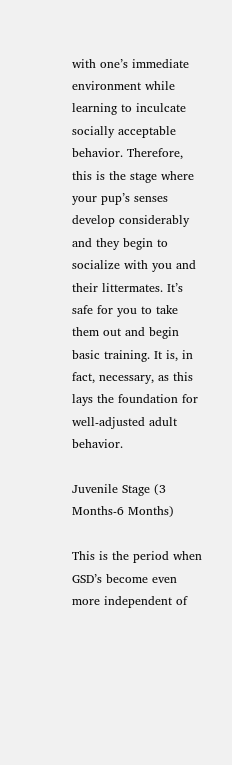with one’s immediate environment while learning to inculcate socially acceptable behavior. Therefore, this is the stage where your pup’s senses develop considerably and they begin to socialize with you and their littermates. It’s safe for you to take them out and begin basic training. It is, in fact, necessary, as this lays the foundation for well-adjusted adult behavior.

Juvenile Stage (3 Months-6 Months)

This is the period when GSD’s become even more independent of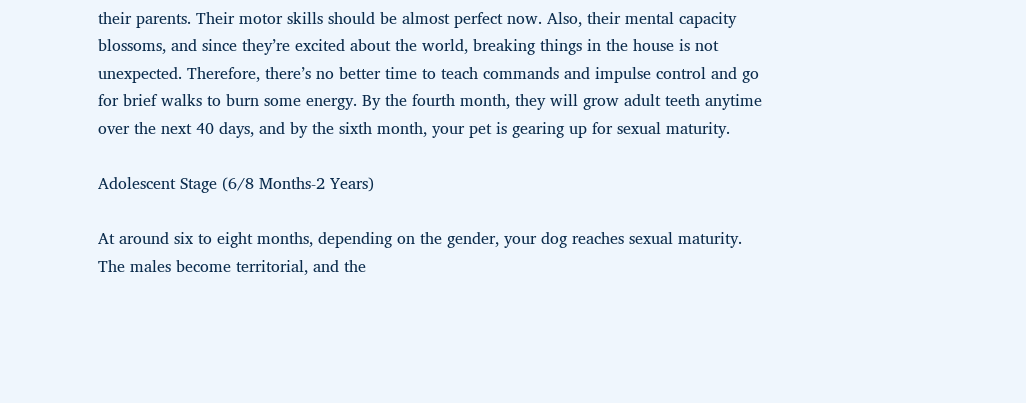their parents. Their motor skills should be almost perfect now. Also, their mental capacity blossoms, and since they’re excited about the world, breaking things in the house is not unexpected. Therefore, there’s no better time to teach commands and impulse control and go for brief walks to burn some energy. By the fourth month, they will grow adult teeth anytime over the next 40 days, and by the sixth month, your pet is gearing up for sexual maturity.

Adolescent Stage (6/8 Months-2 Years)

At around six to eight months, depending on the gender, your dog reaches sexual maturity. The males become territorial, and the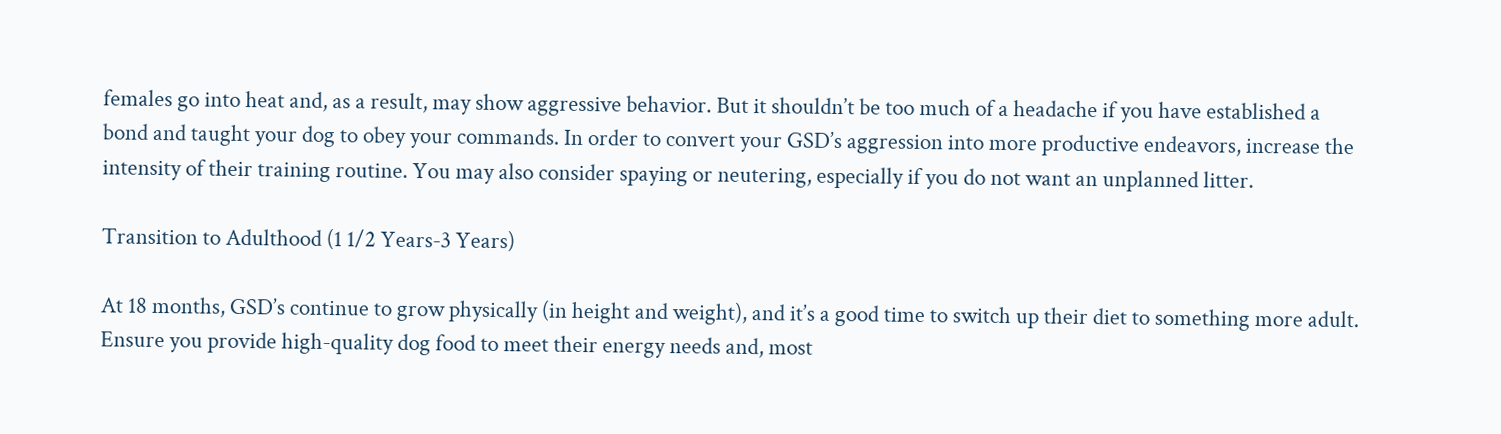females go into heat and, as a result, may show aggressive behavior. But it shouldn’t be too much of a headache if you have established a bond and taught your dog to obey your commands. In order to convert your GSD’s aggression into more productive endeavors, increase the intensity of their training routine. You may also consider spaying or neutering, especially if you do not want an unplanned litter.

Transition to Adulthood (1 1/2 Years-3 Years)

At 18 months, GSD’s continue to grow physically (in height and weight), and it’s a good time to switch up their diet to something more adult. Ensure you provide high-quality dog food to meet their energy needs and, most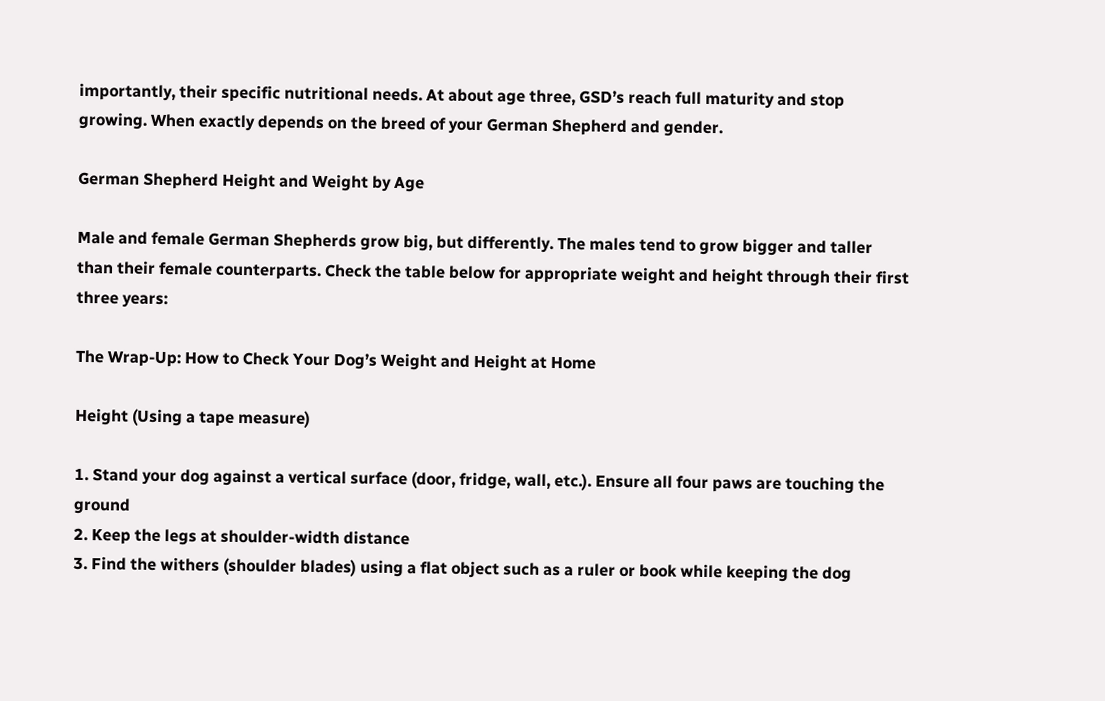importantly, their specific nutritional needs. At about age three, GSD’s reach full maturity and stop growing. When exactly depends on the breed of your German Shepherd and gender.

German Shepherd Height and Weight by Age

Male and female German Shepherds grow big, but differently. The males tend to grow bigger and taller than their female counterparts. Check the table below for appropriate weight and height through their first three years:

The Wrap-Up: How to Check Your Dog’s Weight and Height at Home

Height (Using a tape measure)

1. Stand your dog against a vertical surface (door, fridge, wall, etc.). Ensure all four paws are touching the ground
2. Keep the legs at shoulder-width distance
3. Find the withers (shoulder blades) using a flat object such as a ruler or book while keeping the dog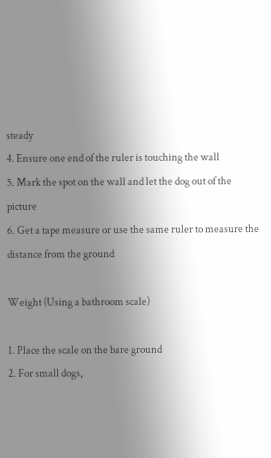steady
4. Ensure one end of the ruler is touching the wall
5. Mark the spot on the wall and let the dog out of the picture
6. Get a tape measure or use the same ruler to measure the distance from the ground

Weight (Using a bathroom scale)

1. Place the scale on the bare ground
2. For small dogs,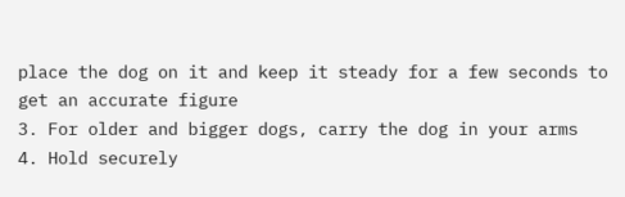place the dog on it and keep it steady for a few seconds to get an accurate figure
3. For older and bigger dogs, carry the dog in your arms
4. Hold securely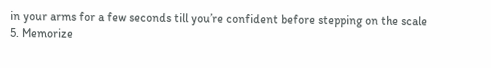in your arms for a few seconds till you’re confident before stepping on the scale
5. Memorize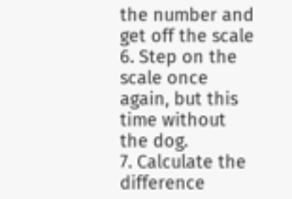the number and get off the scale
6. Step on the scale once again, but this time without the dog.
7. Calculate the difference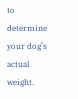to determine your dog’s actual weight.